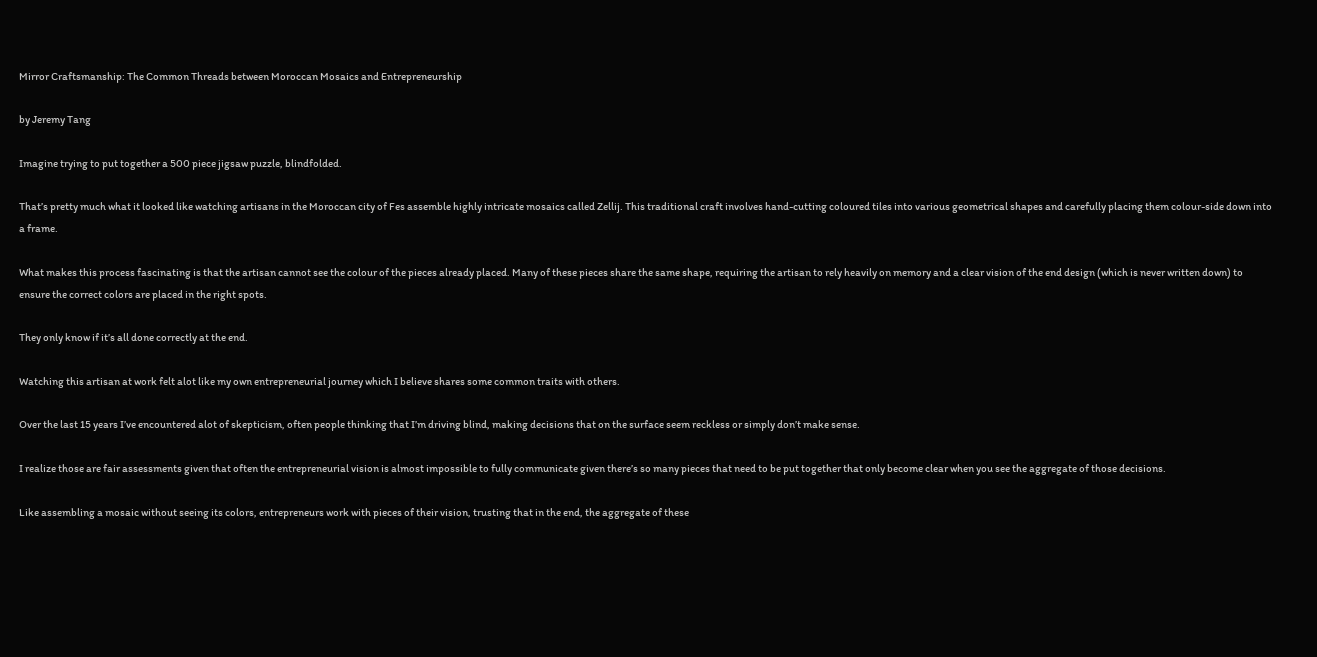Mirror Craftsmanship: The Common Threads between Moroccan Mosaics and Entrepreneurship

by Jeremy Tang

Imagine trying to put together a 500 piece jigsaw puzzle, blindfolded.

That’s pretty much what it looked like watching artisans in the Moroccan city of Fes assemble highly intricate mosaics called Zellij. This traditional craft involves hand-cutting coloured tiles into various geometrical shapes and carefully placing them colour-side down into a frame.

What makes this process fascinating is that the artisan cannot see the colour of the pieces already placed. Many of these pieces share the same shape, requiring the artisan to rely heavily on memory and a clear vision of the end design (which is never written down) to ensure the correct colors are placed in the right spots.

They only know if it’s all done correctly at the end.

Watching this artisan at work felt alot like my own entrepreneurial journey which I believe shares some common traits with others.

Over the last 15 years I’ve encountered alot of skepticism, often people thinking that I’m driving blind, making decisions that on the surface seem reckless or simply don’t make sense.

I realize those are fair assessments given that often the entrepreneurial vision is almost impossible to fully communicate given there’s so many pieces that need to be put together that only become clear when you see the aggregate of those decisions.

Like assembling a mosaic without seeing its colors, entrepreneurs work with pieces of their vision, trusting that in the end, the aggregate of these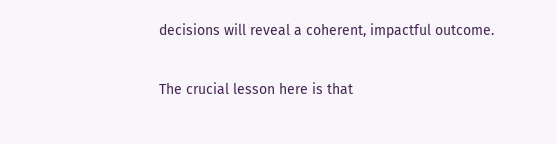decisions will reveal a coherent, impactful outcome.

The crucial lesson here is that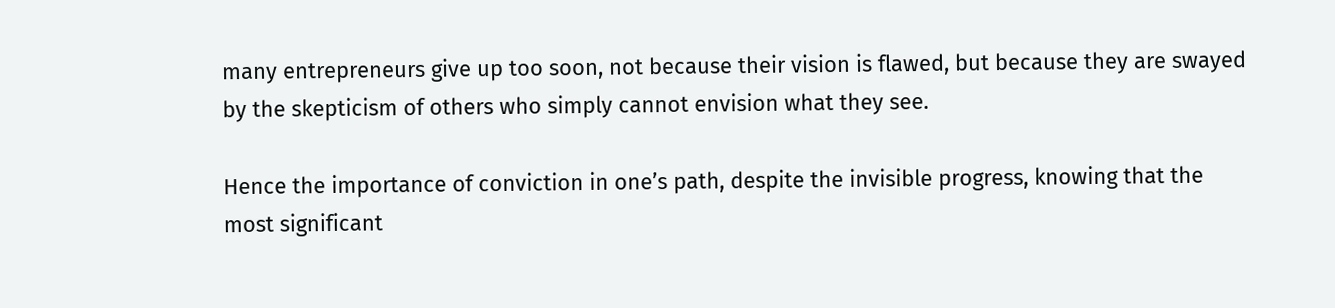many entrepreneurs give up too soon, not because their vision is flawed, but because they are swayed by the skepticism of others who simply cannot envision what they see.

Hence the importance of conviction in one’s path, despite the invisible progress, knowing that the most significant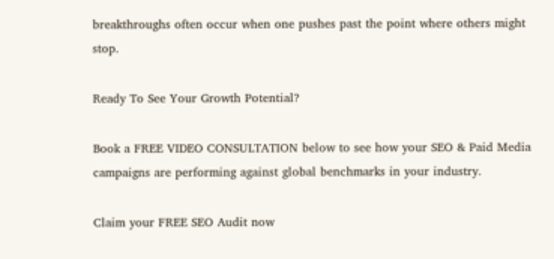breakthroughs often occur when one pushes past the point where others might stop.

Ready To See Your Growth Potential?

Book a FREE VIDEO CONSULTATION below to see how your SEO & Paid Media campaigns are performing against global benchmarks in your industry.

Claim your FREE SEO Audit now